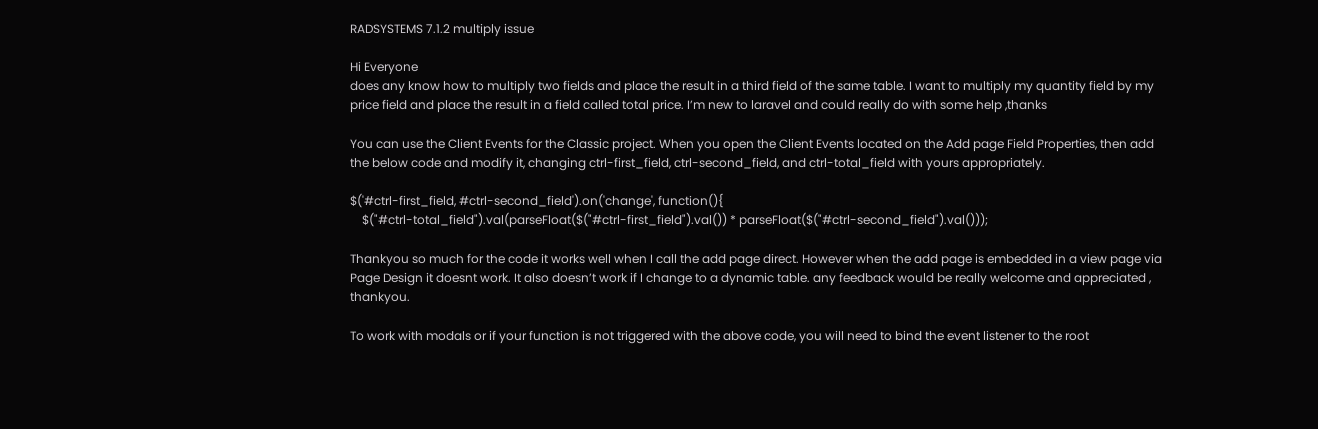RADSYSTEMS 7.1.2 multiply issue

Hi Everyone
does any know how to multiply two fields and place the result in a third field of the same table. I want to multiply my quantity field by my price field and place the result in a field called total price. I’m new to laravel and could really do with some help ,thanks

You can use the Client Events for the Classic project. When you open the Client Events located on the Add page Field Properties, then add the below code and modify it, changing ctrl-first_field, ctrl-second_field, and ctrl-total_field with yours appropriately.

$('#ctrl-first_field, #ctrl-second_field').on('change', function(){
    $("#ctrl-total_field").val(parseFloat($("#ctrl-first_field").val()) * parseFloat($("#ctrl-second_field").val()));

Thankyou so much for the code it works well when I call the add page direct. However when the add page is embedded in a view page via Page Design it doesnt work. It also doesn’t work if I change to a dynamic table. any feedback would be really welcome and appreciated , thankyou.

To work with modals or if your function is not triggered with the above code, you will need to bind the event listener to the root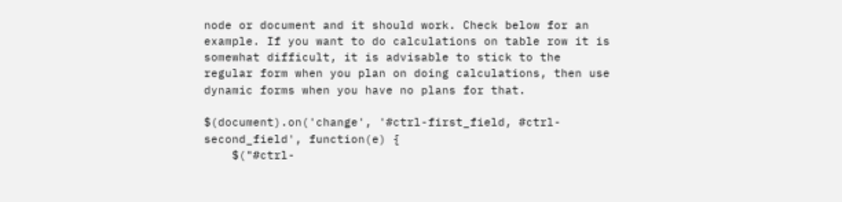node or document and it should work. Check below for an example. If you want to do calculations on table row it is somewhat difficult, it is advisable to stick to the regular form when you plan on doing calculations, then use dynamic forms when you have no plans for that.

$(document).on('change', '#ctrl-first_field, #ctrl-second_field', function(e) {
    $("#ctrl-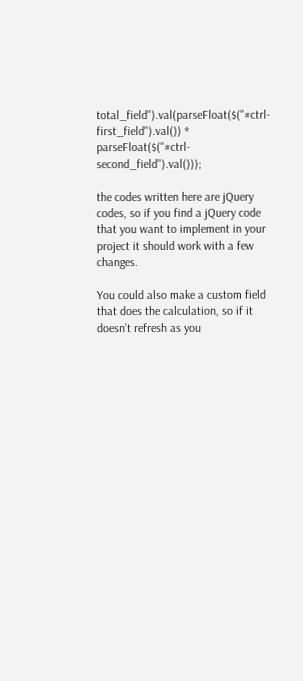total_field").val(parseFloat($("#ctrl-first_field").val()) * parseFloat($("#ctrl-second_field").val()));

the codes written here are jQuery codes, so if you find a jQuery code that you want to implement in your project it should work with a few changes.

You could also make a custom field that does the calculation, so if it doesn’t refresh as you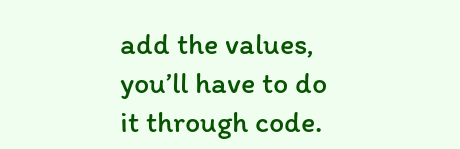add the values, you’ll have to do it through code.